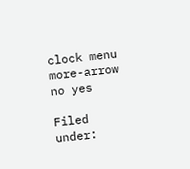clock menu more-arrow no yes

Filed under: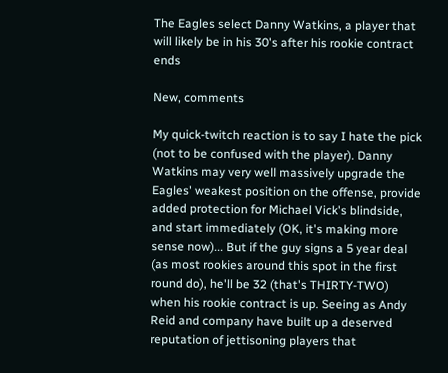The Eagles select Danny Watkins, a player that will likely be in his 30's after his rookie contract ends

New, comments

My quick-twitch reaction is to say I hate the pick (not to be confused with the player). Danny Watkins may very well massively upgrade the Eagles' weakest position on the offense, provide added protection for Michael Vick's blindside, and start immediately (OK, it's making more sense now)... But if the guy signs a 5 year deal (as most rookies around this spot in the first round do), he'll be 32 (that's THIRTY-TWO) when his rookie contract is up. Seeing as Andy Reid and company have built up a deserved reputation of jettisoning players that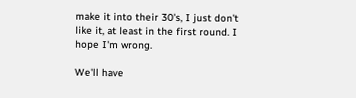make it into their 30's, I just don't like it, at least in the first round. I hope I'm wrong.

We'll have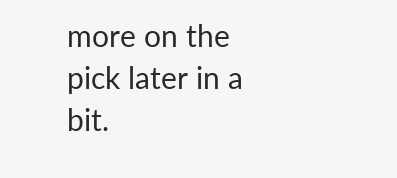more on the pick later in a bit.